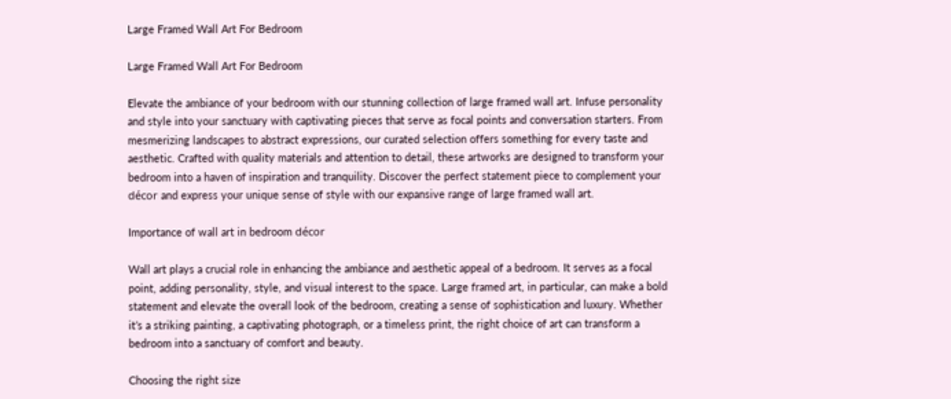Large Framed Wall Art For Bedroom

Large Framed Wall Art For Bedroom

Elevate the ambiance of your bedroom with our stunning collection of large framed wall art. Infuse personality and style into your sanctuary with captivating pieces that serve as focal points and conversation starters. From mesmerizing landscapes to abstract expressions, our curated selection offers something for every taste and aesthetic. Crafted with quality materials and attention to detail, these artworks are designed to transform your bedroom into a haven of inspiration and tranquility. Discover the perfect statement piece to complement your décor and express your unique sense of style with our expansive range of large framed wall art.

Importance of wall art in bedroom décor

Wall art plays a crucial role in enhancing the ambiance and aesthetic appeal of a bedroom. It serves as a focal point, adding personality, style, and visual interest to the space. Large framed art, in particular, can make a bold statement and elevate the overall look of the bedroom, creating a sense of sophistication and luxury. Whether it’s a striking painting, a captivating photograph, or a timeless print, the right choice of art can transform a bedroom into a sanctuary of comfort and beauty.

Choosing the right size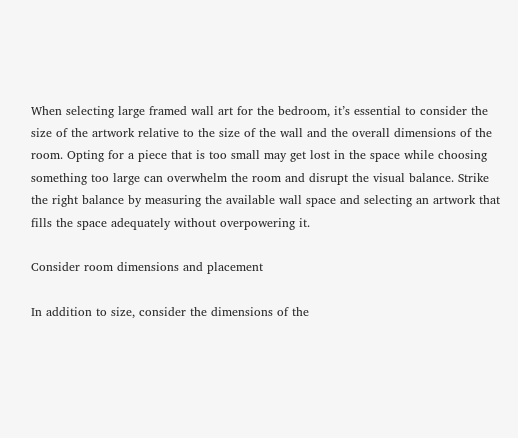When selecting large framed wall art for the bedroom, it’s essential to consider the size of the artwork relative to the size of the wall and the overall dimensions of the room. Opting for a piece that is too small may get lost in the space while choosing something too large can overwhelm the room and disrupt the visual balance. Strike the right balance by measuring the available wall space and selecting an artwork that fills the space adequately without overpowering it.

Consider room dimensions and placement

In addition to size, consider the dimensions of the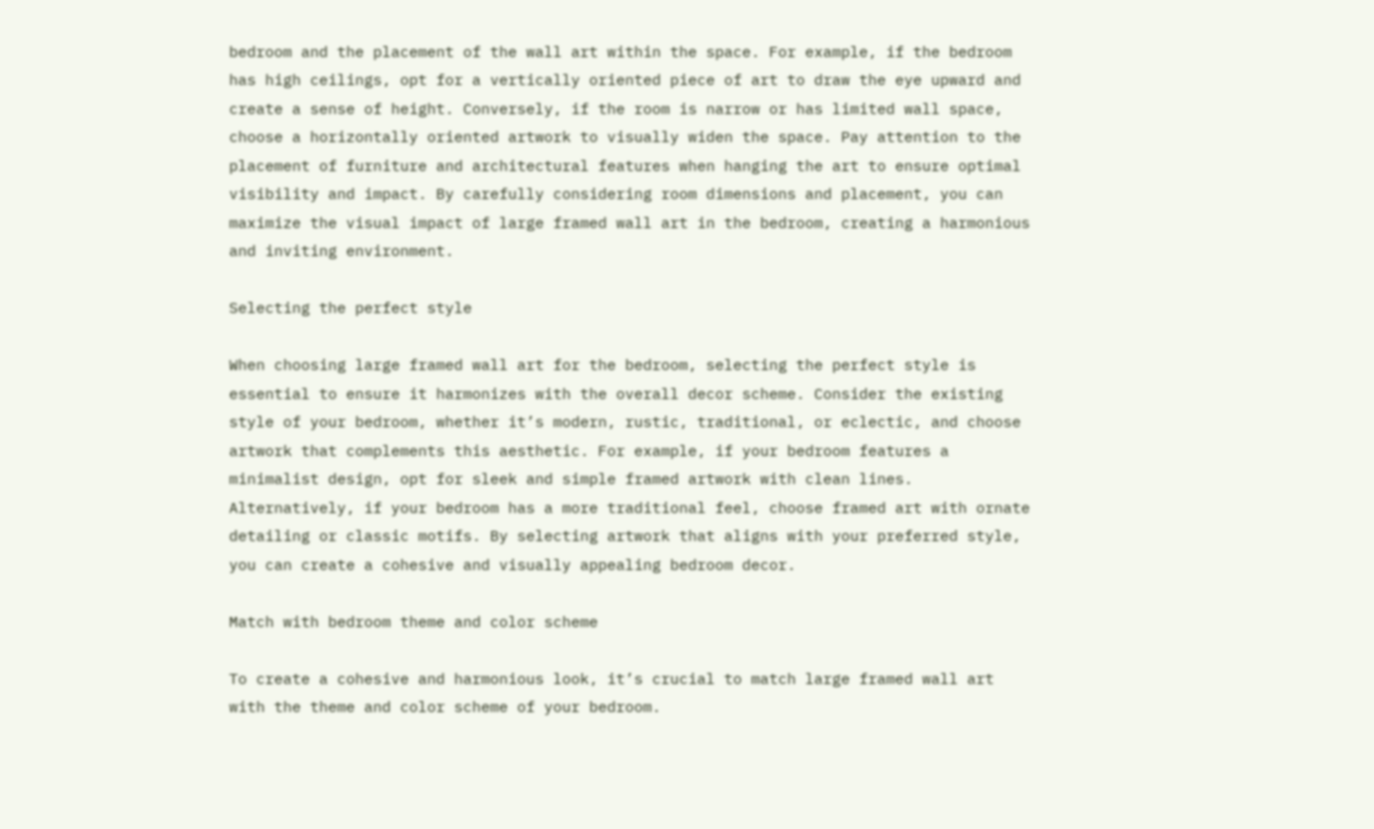bedroom and the placement of the wall art within the space. For example, if the bedroom has high ceilings, opt for a vertically oriented piece of art to draw the eye upward and create a sense of height. Conversely, if the room is narrow or has limited wall space, choose a horizontally oriented artwork to visually widen the space. Pay attention to the placement of furniture and architectural features when hanging the art to ensure optimal visibility and impact. By carefully considering room dimensions and placement, you can maximize the visual impact of large framed wall art in the bedroom, creating a harmonious and inviting environment.

Selecting the perfect style

When choosing large framed wall art for the bedroom, selecting the perfect style is essential to ensure it harmonizes with the overall decor scheme. Consider the existing style of your bedroom, whether it’s modern, rustic, traditional, or eclectic, and choose artwork that complements this aesthetic. For example, if your bedroom features a minimalist design, opt for sleek and simple framed artwork with clean lines. Alternatively, if your bedroom has a more traditional feel, choose framed art with ornate detailing or classic motifs. By selecting artwork that aligns with your preferred style, you can create a cohesive and visually appealing bedroom decor.

Match with bedroom theme and color scheme

To create a cohesive and harmonious look, it’s crucial to match large framed wall art with the theme and color scheme of your bedroom.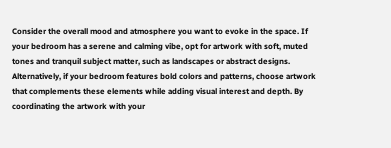Consider the overall mood and atmosphere you want to evoke in the space. If your bedroom has a serene and calming vibe, opt for artwork with soft, muted tones and tranquil subject matter, such as landscapes or abstract designs. Alternatively, if your bedroom features bold colors and patterns, choose artwork that complements these elements while adding visual interest and depth. By coordinating the artwork with your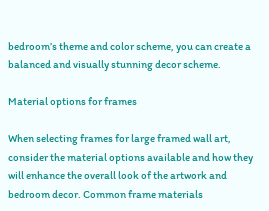bedroom’s theme and color scheme, you can create a balanced and visually stunning decor scheme.

Material options for frames

When selecting frames for large framed wall art, consider the material options available and how they will enhance the overall look of the artwork and bedroom decor. Common frame materials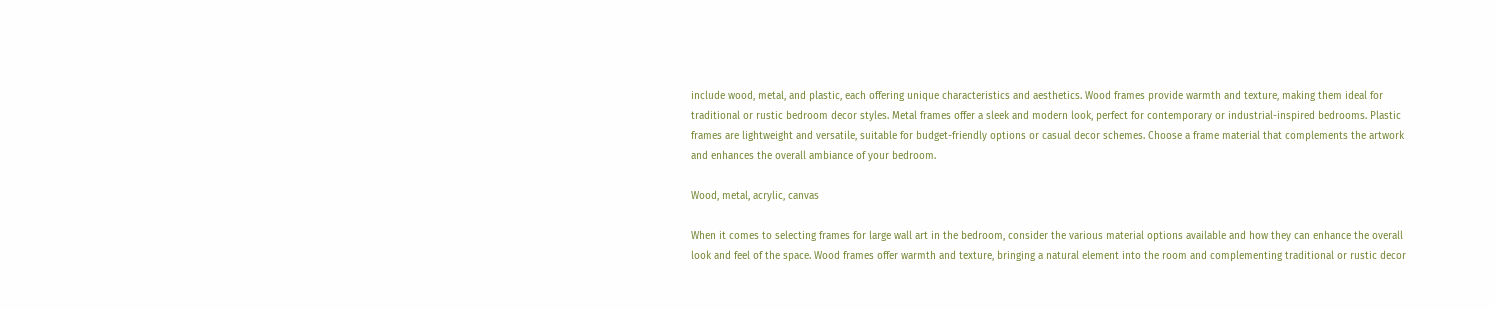include wood, metal, and plastic, each offering unique characteristics and aesthetics. Wood frames provide warmth and texture, making them ideal for traditional or rustic bedroom decor styles. Metal frames offer a sleek and modern look, perfect for contemporary or industrial-inspired bedrooms. Plastic frames are lightweight and versatile, suitable for budget-friendly options or casual decor schemes. Choose a frame material that complements the artwork and enhances the overall ambiance of your bedroom.

Wood, metal, acrylic, canvas

When it comes to selecting frames for large wall art in the bedroom, consider the various material options available and how they can enhance the overall look and feel of the space. Wood frames offer warmth and texture, bringing a natural element into the room and complementing traditional or rustic decor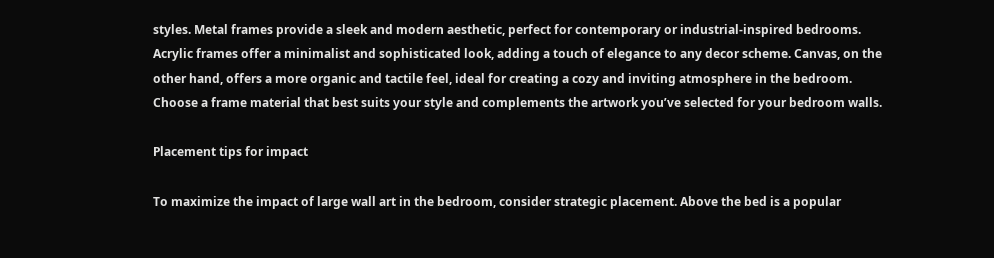styles. Metal frames provide a sleek and modern aesthetic, perfect for contemporary or industrial-inspired bedrooms. Acrylic frames offer a minimalist and sophisticated look, adding a touch of elegance to any decor scheme. Canvas, on the other hand, offers a more organic and tactile feel, ideal for creating a cozy and inviting atmosphere in the bedroom. Choose a frame material that best suits your style and complements the artwork you’ve selected for your bedroom walls.

Placement tips for impact

To maximize the impact of large wall art in the bedroom, consider strategic placement. Above the bed is a popular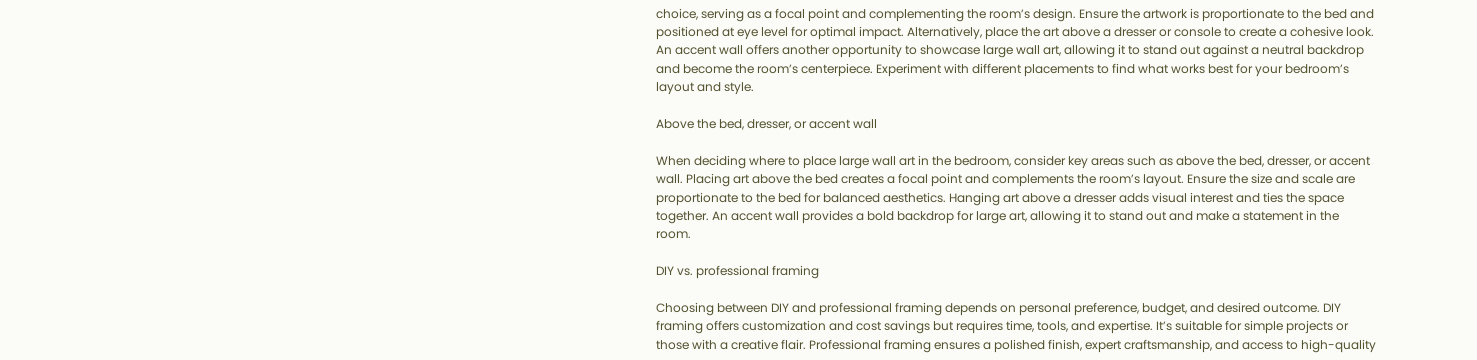choice, serving as a focal point and complementing the room’s design. Ensure the artwork is proportionate to the bed and positioned at eye level for optimal impact. Alternatively, place the art above a dresser or console to create a cohesive look. An accent wall offers another opportunity to showcase large wall art, allowing it to stand out against a neutral backdrop and become the room’s centerpiece. Experiment with different placements to find what works best for your bedroom’s layout and style.

Above the bed, dresser, or accent wall

When deciding where to place large wall art in the bedroom, consider key areas such as above the bed, dresser, or accent wall. Placing art above the bed creates a focal point and complements the room’s layout. Ensure the size and scale are proportionate to the bed for balanced aesthetics. Hanging art above a dresser adds visual interest and ties the space together. An accent wall provides a bold backdrop for large art, allowing it to stand out and make a statement in the room.

DIY vs. professional framing

Choosing between DIY and professional framing depends on personal preference, budget, and desired outcome. DIY framing offers customization and cost savings but requires time, tools, and expertise. It’s suitable for simple projects or those with a creative flair. Professional framing ensures a polished finish, expert craftsmanship, and access to high-quality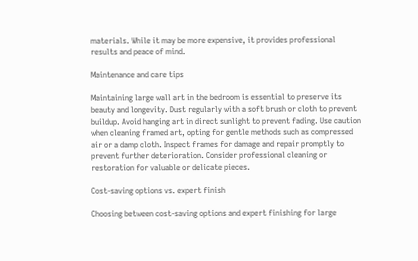materials. While it may be more expensive, it provides professional results and peace of mind.

Maintenance and care tips

Maintaining large wall art in the bedroom is essential to preserve its beauty and longevity. Dust regularly with a soft brush or cloth to prevent buildup. Avoid hanging art in direct sunlight to prevent fading. Use caution when cleaning framed art, opting for gentle methods such as compressed air or a damp cloth. Inspect frames for damage and repair promptly to prevent further deterioration. Consider professional cleaning or restoration for valuable or delicate pieces.

Cost-saving options vs. expert finish

Choosing between cost-saving options and expert finishing for large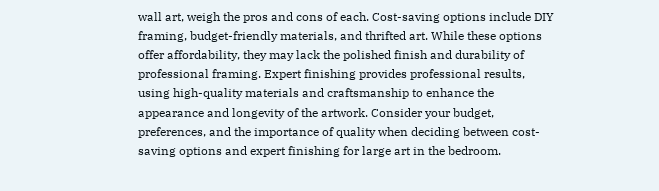wall art, weigh the pros and cons of each. Cost-saving options include DIY framing, budget-friendly materials, and thrifted art. While these options offer affordability, they may lack the polished finish and durability of professional framing. Expert finishing provides professional results, using high-quality materials and craftsmanship to enhance the appearance and longevity of the artwork. Consider your budget, preferences, and the importance of quality when deciding between cost-saving options and expert finishing for large art in the bedroom.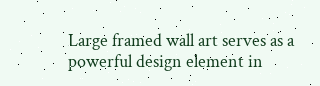Large framed wall art serves as a powerful design element in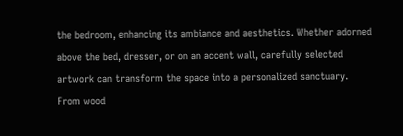the bedroom, enhancing its ambiance and aesthetics. Whether adorned above the bed, dresser, or on an accent wall, carefully selected artwork can transform the space into a personalized sanctuary. From wood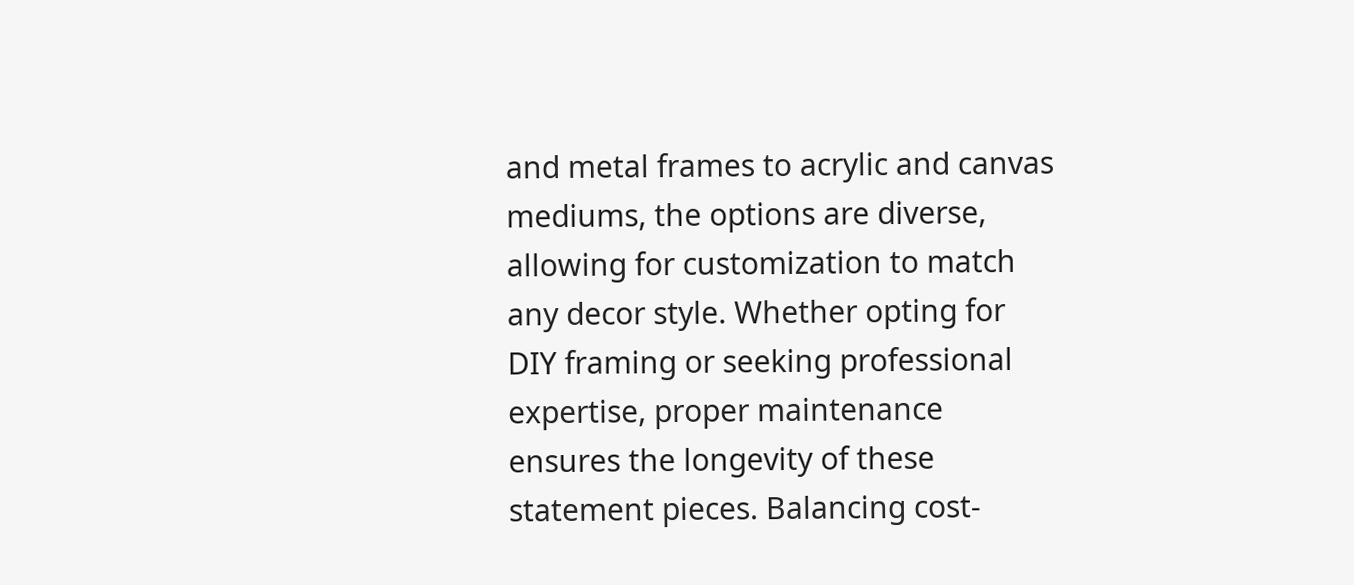and metal frames to acrylic and canvas mediums, the options are diverse, allowing for customization to match any decor style. Whether opting for DIY framing or seeking professional expertise, proper maintenance ensures the longevity of these statement pieces. Balancing cost-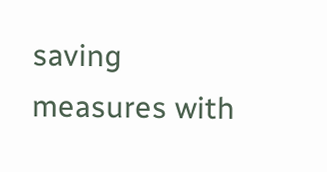saving measures with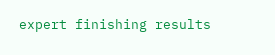expert finishing results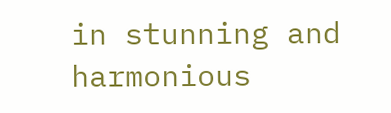in stunning and harmonious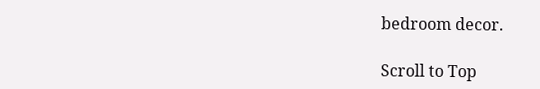bedroom decor.

Scroll to Top